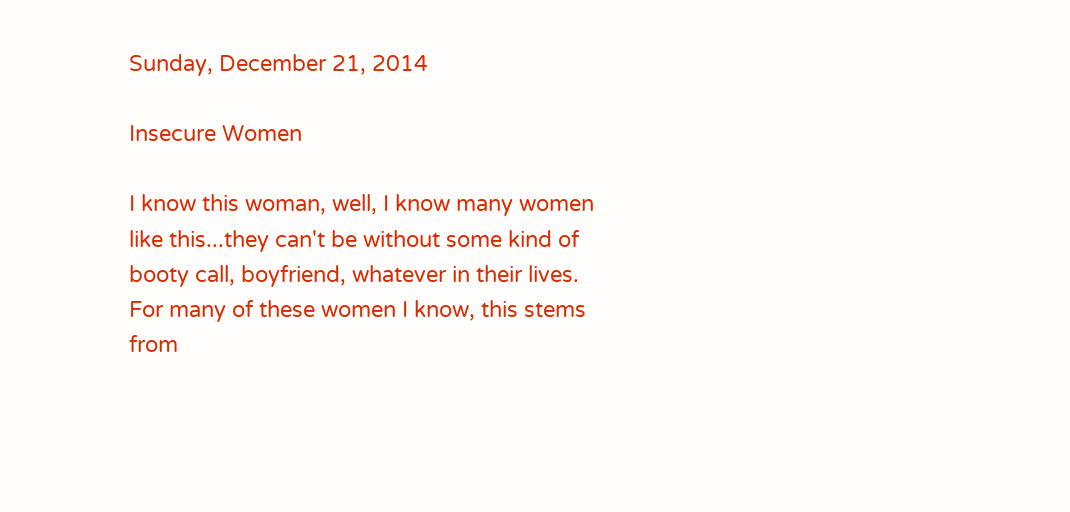Sunday, December 21, 2014

Insecure Women

I know this woman, well, I know many women like this...they can't be without some kind of booty call, boyfriend, whatever in their lives.  For many of these women I know, this stems from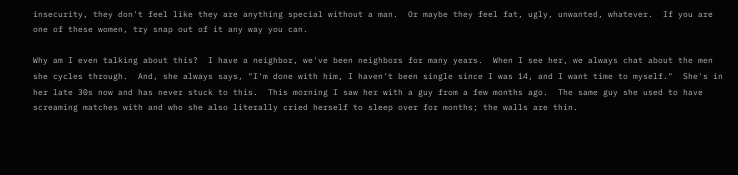insecurity, they don't feel like they are anything special without a man.  Or maybe they feel fat, ugly, unwanted, whatever.  If you are one of these women, try snap out of it any way you can.

Why am I even talking about this?  I have a neighbor, we've been neighbors for many years.  When I see her, we always chat about the men she cycles through.  And, she always says, "I'm done with him, I haven't been single since I was 14, and I want time to myself."  She's in her late 30s now and has never stuck to this.  This morning I saw her with a guy from a few months ago.  The same guy she used to have screaming matches with and who she also literally cried herself to sleep over for months; the walls are thin.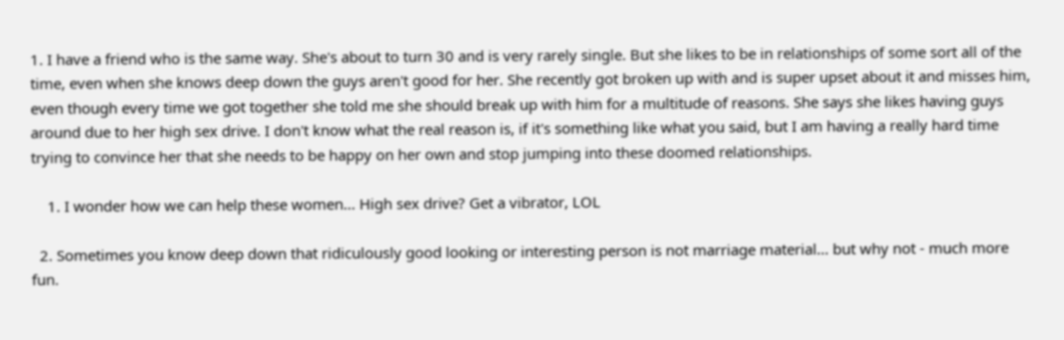1. I have a friend who is the same way. She's about to turn 30 and is very rarely single. But she likes to be in relationships of some sort all of the time, even when she knows deep down the guys aren't good for her. She recently got broken up with and is super upset about it and misses him, even though every time we got together she told me she should break up with him for a multitude of reasons. She says she likes having guys around due to her high sex drive. I don't know what the real reason is, if it's something like what you said, but I am having a really hard time trying to convince her that she needs to be happy on her own and stop jumping into these doomed relationships.

    1. I wonder how we can help these women... High sex drive? Get a vibrator, LOL

  2. Sometimes you know deep down that ridiculously good looking or interesting person is not marriage material... but why not - much more fun.